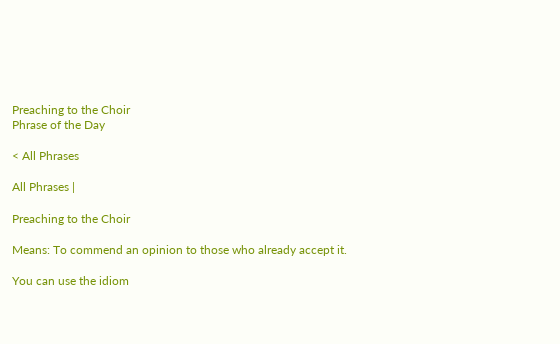Preaching to the Choir
Phrase of the Day

< All Phrases

All Phrases |

Preaching to the Choir

Means: To commend an opinion to those who already accept it.

You can use the idiom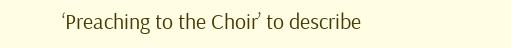‘Preaching to the Choir’ to describe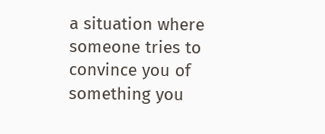a situation where someone tries to convince you of something you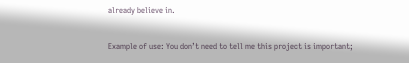already believe in.

Example of use: You don’t need to tell me this project is important;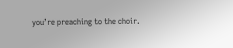you’re preaching to the choir.